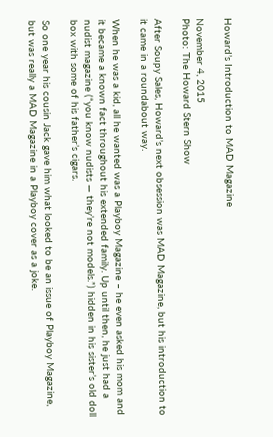Howard’s Introduction to MAD Magazine

November 4, 2015
Photo: The Howard Stern Show

After Soupy Sales, Howard’s next obsession was MAD Magazine, but his introduction to it came in a roundabout way.

When he was a kid, all he wanted was a Playboy Magazine – he even asked his mom and it became a known fact throughout his extended family. Up until then, he just had a nudist magazine (“you know nudists — they’re not models.”) hidden in his sister’s old doll box with some of his father’s cigars.

So one year his cousin Jack gave him what looked to be an issue of Playboy Magazine, but was really a MAD Magazine in a Playboy cover as a joke.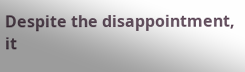Despite the disappointment, it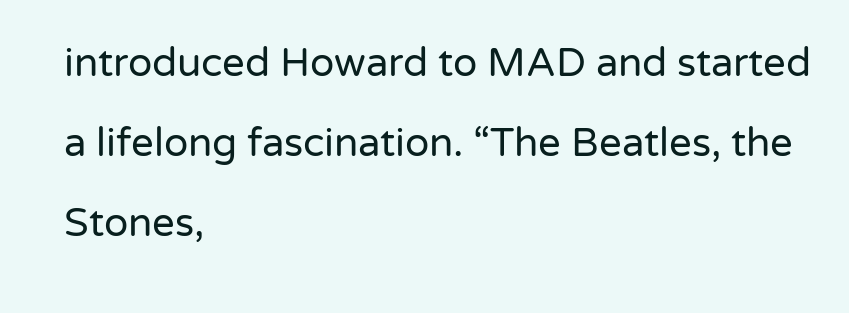introduced Howard to MAD and started a lifelong fascination. “The Beatles, the Stones,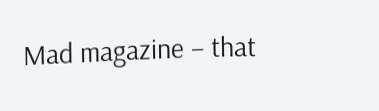Mad magazine – that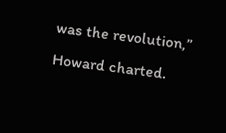was the revolution,” Howard charted.